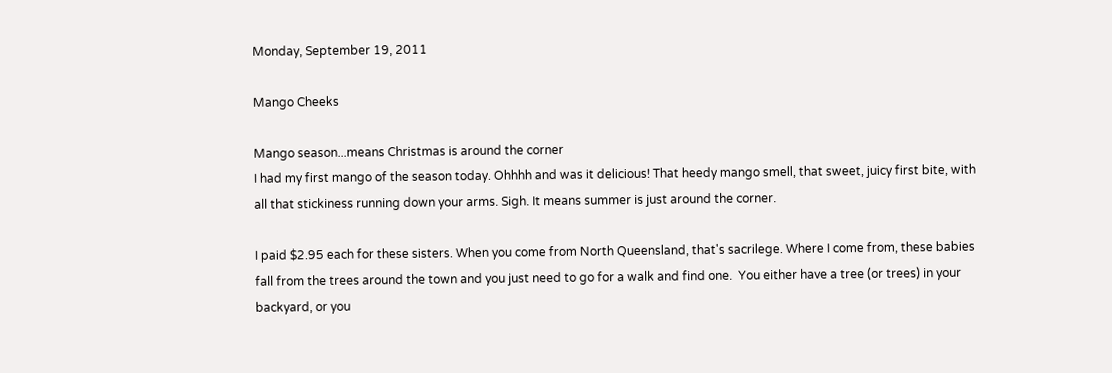Monday, September 19, 2011

Mango Cheeks

Mango season...means Christmas is around the corner
I had my first mango of the season today. Ohhhh and was it delicious! That heedy mango smell, that sweet, juicy first bite, with all that stickiness running down your arms. Sigh. It means summer is just around the corner.

I paid $2.95 each for these sisters. When you come from North Queensland, that's sacrilege. Where I come from, these babies fall from the trees around the town and you just need to go for a walk and find one.  You either have a tree (or trees) in your backyard, or you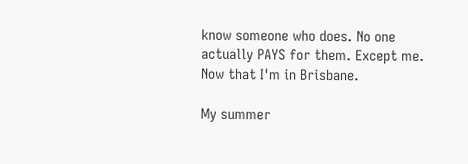know someone who does. No one actually PAYS for them. Except me. Now that I'm in Brisbane.

My summer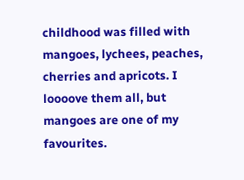childhood was filled with mangoes, lychees, peaches, cherries and apricots. I loooove them all, but mangoes are one of my favourites.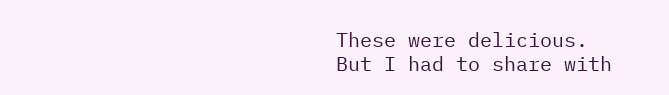These were delicious. But I had to share with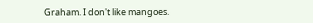Graham. I don't like mangoes.